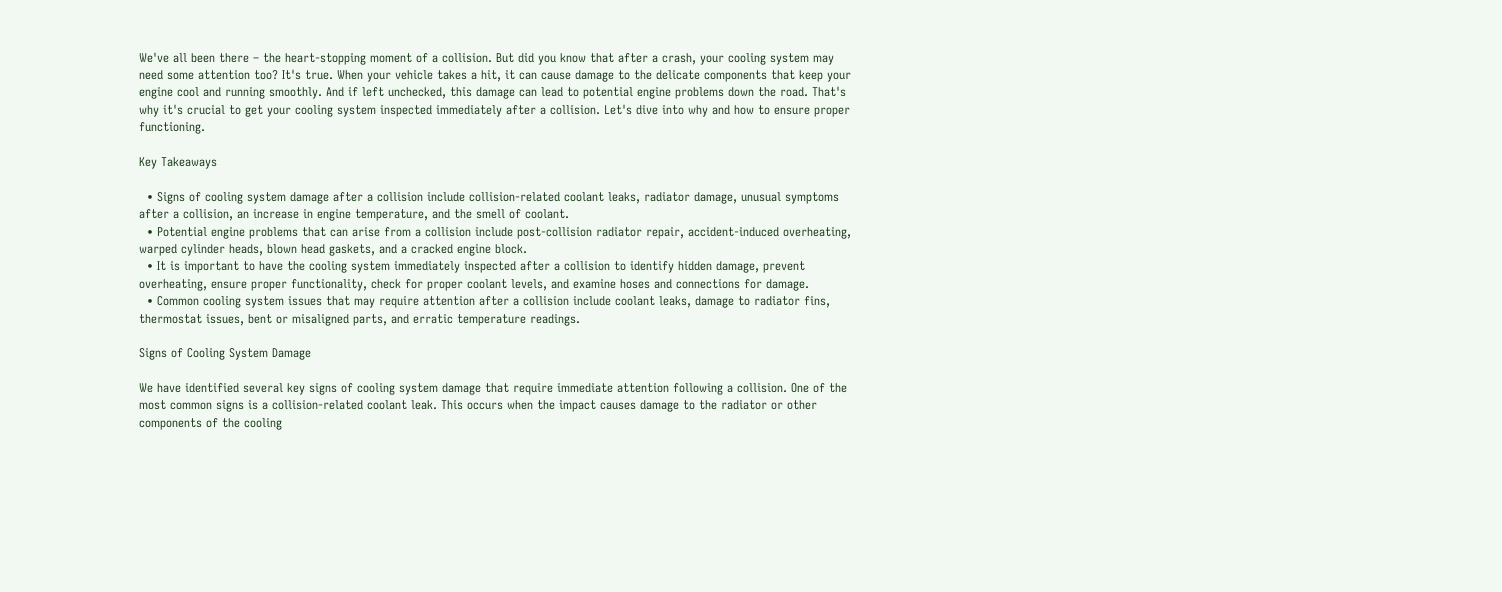We've all been there – the heart-stopping moment of a collision. But did you know that after a crash, your cooling system may need some attention too? It's true. When your vehicle takes a hit, it can cause damage to the delicate components that keep your engine cool and running smoothly. And if left unchecked, this damage can lead to potential engine problems down the road. That's why it's crucial to get your cooling system inspected immediately after a collision. Let's dive into why and how to ensure proper functioning.

Key Takeaways

  • Signs of cooling system damage after a collision include collision-related coolant leaks, radiator damage, unusual symptoms after a collision, an increase in engine temperature, and the smell of coolant.
  • Potential engine problems that can arise from a collision include post-collision radiator repair, accident-induced overheating, warped cylinder heads, blown head gaskets, and a cracked engine block.
  • It is important to have the cooling system immediately inspected after a collision to identify hidden damage, prevent overheating, ensure proper functionality, check for proper coolant levels, and examine hoses and connections for damage.
  • Common cooling system issues that may require attention after a collision include coolant leaks, damage to radiator fins, thermostat issues, bent or misaligned parts, and erratic temperature readings.

Signs of Cooling System Damage

We have identified several key signs of cooling system damage that require immediate attention following a collision. One of the most common signs is a collision-related coolant leak. This occurs when the impact causes damage to the radiator or other components of the cooling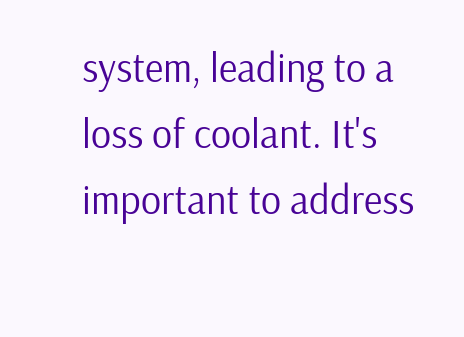system, leading to a loss of coolant. It's important to address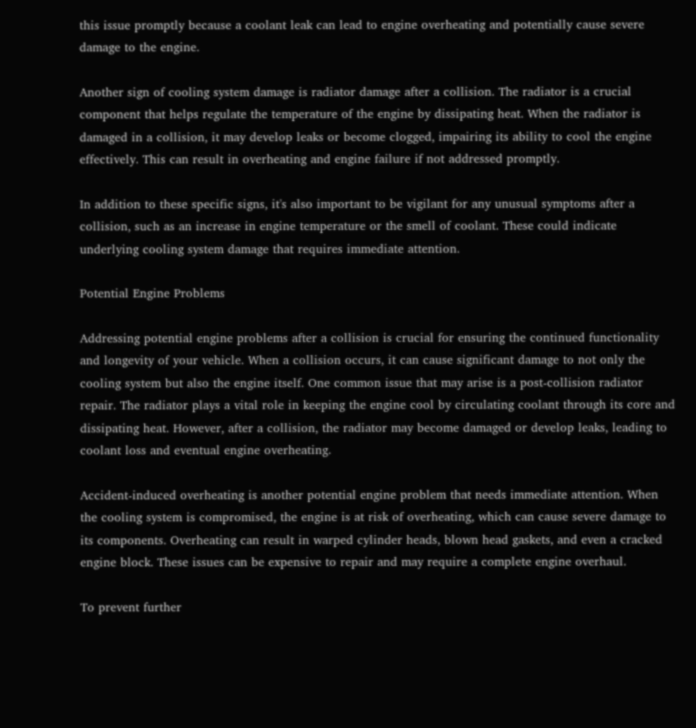this issue promptly because a coolant leak can lead to engine overheating and potentially cause severe damage to the engine.

Another sign of cooling system damage is radiator damage after a collision. The radiator is a crucial component that helps regulate the temperature of the engine by dissipating heat. When the radiator is damaged in a collision, it may develop leaks or become clogged, impairing its ability to cool the engine effectively. This can result in overheating and engine failure if not addressed promptly.

In addition to these specific signs, it's also important to be vigilant for any unusual symptoms after a collision, such as an increase in engine temperature or the smell of coolant. These could indicate underlying cooling system damage that requires immediate attention.

Potential Engine Problems

Addressing potential engine problems after a collision is crucial for ensuring the continued functionality and longevity of your vehicle. When a collision occurs, it can cause significant damage to not only the cooling system but also the engine itself. One common issue that may arise is a post-collision radiator repair. The radiator plays a vital role in keeping the engine cool by circulating coolant through its core and dissipating heat. However, after a collision, the radiator may become damaged or develop leaks, leading to coolant loss and eventual engine overheating.

Accident-induced overheating is another potential engine problem that needs immediate attention. When the cooling system is compromised, the engine is at risk of overheating, which can cause severe damage to its components. Overheating can result in warped cylinder heads, blown head gaskets, and even a cracked engine block. These issues can be expensive to repair and may require a complete engine overhaul.

To prevent further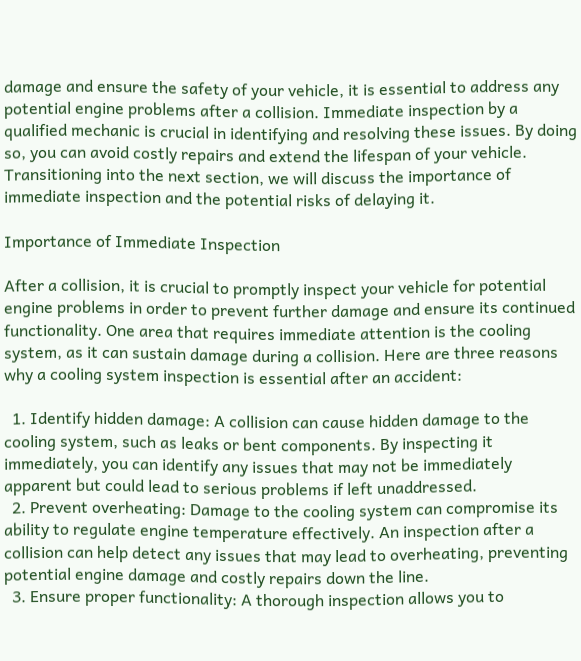damage and ensure the safety of your vehicle, it is essential to address any potential engine problems after a collision. Immediate inspection by a qualified mechanic is crucial in identifying and resolving these issues. By doing so, you can avoid costly repairs and extend the lifespan of your vehicle. Transitioning into the next section, we will discuss the importance of immediate inspection and the potential risks of delaying it.

Importance of Immediate Inspection

After a collision, it is crucial to promptly inspect your vehicle for potential engine problems in order to prevent further damage and ensure its continued functionality. One area that requires immediate attention is the cooling system, as it can sustain damage during a collision. Here are three reasons why a cooling system inspection is essential after an accident:

  1. Identify hidden damage: A collision can cause hidden damage to the cooling system, such as leaks or bent components. By inspecting it immediately, you can identify any issues that may not be immediately apparent but could lead to serious problems if left unaddressed.
  2. Prevent overheating: Damage to the cooling system can compromise its ability to regulate engine temperature effectively. An inspection after a collision can help detect any issues that may lead to overheating, preventing potential engine damage and costly repairs down the line.
  3. Ensure proper functionality: A thorough inspection allows you to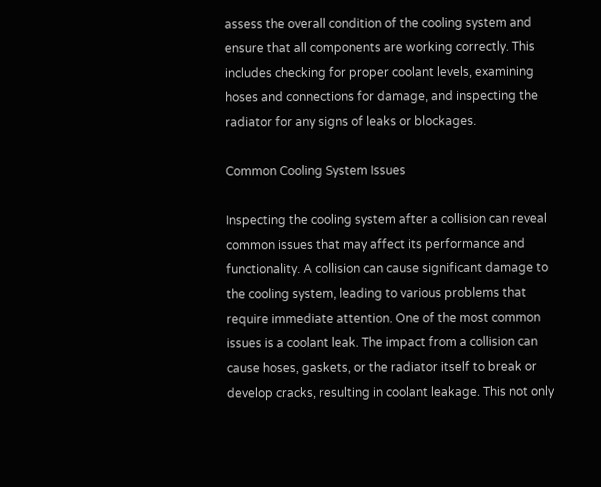assess the overall condition of the cooling system and ensure that all components are working correctly. This includes checking for proper coolant levels, examining hoses and connections for damage, and inspecting the radiator for any signs of leaks or blockages.

Common Cooling System Issues

Inspecting the cooling system after a collision can reveal common issues that may affect its performance and functionality. A collision can cause significant damage to the cooling system, leading to various problems that require immediate attention. One of the most common issues is a coolant leak. The impact from a collision can cause hoses, gaskets, or the radiator itself to break or develop cracks, resulting in coolant leakage. This not only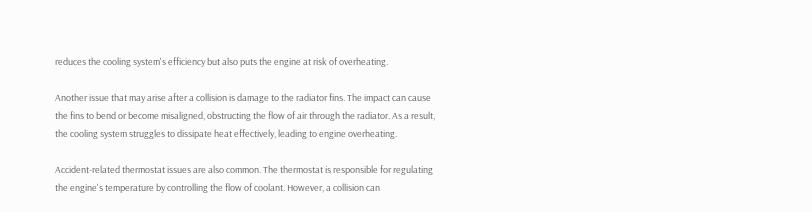reduces the cooling system's efficiency but also puts the engine at risk of overheating.

Another issue that may arise after a collision is damage to the radiator fins. The impact can cause the fins to bend or become misaligned, obstructing the flow of air through the radiator. As a result, the cooling system struggles to dissipate heat effectively, leading to engine overheating.

Accident-related thermostat issues are also common. The thermostat is responsible for regulating the engine's temperature by controlling the flow of coolant. However, a collision can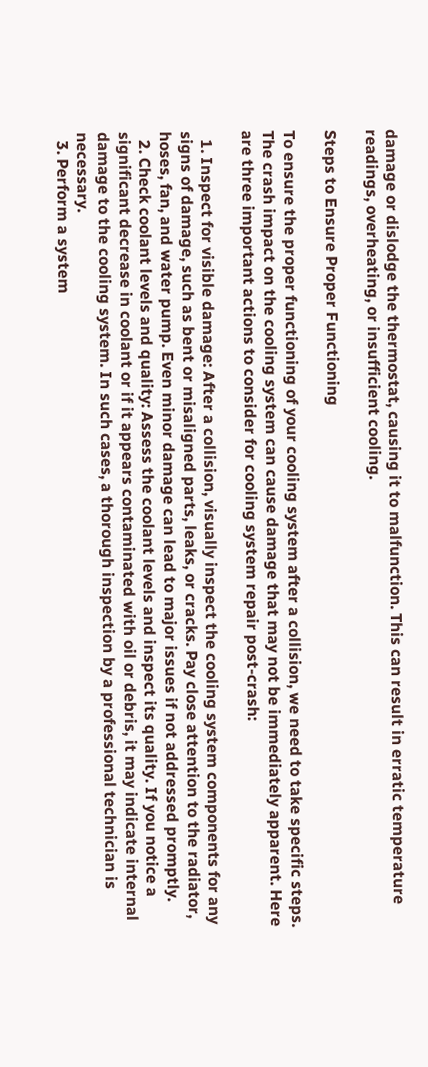damage or dislodge the thermostat, causing it to malfunction. This can result in erratic temperature readings, overheating, or insufficient cooling.

Steps to Ensure Proper Functioning

To ensure the proper functioning of your cooling system after a collision, we need to take specific steps. The crash impact on the cooling system can cause damage that may not be immediately apparent. Here are three important actions to consider for cooling system repair post-crash:

  1. Inspect for visible damage: After a collision, visually inspect the cooling system components for any signs of damage, such as bent or misaligned parts, leaks, or cracks. Pay close attention to the radiator, hoses, fan, and water pump. Even minor damage can lead to major issues if not addressed promptly.
  2. Check coolant levels and quality: Assess the coolant levels and inspect its quality. If you notice a significant decrease in coolant or if it appears contaminated with oil or debris, it may indicate internal damage to the cooling system. In such cases, a thorough inspection by a professional technician is necessary.
  3. Perform a system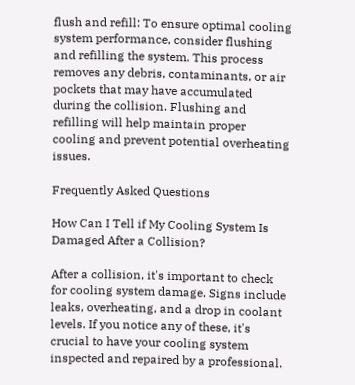flush and refill: To ensure optimal cooling system performance, consider flushing and refilling the system. This process removes any debris, contaminants, or air pockets that may have accumulated during the collision. Flushing and refilling will help maintain proper cooling and prevent potential overheating issues.

Frequently Asked Questions

How Can I Tell if My Cooling System Is Damaged After a Collision?

After a collision, it's important to check for cooling system damage. Signs include leaks, overheating, and a drop in coolant levels. If you notice any of these, it's crucial to have your cooling system inspected and repaired by a professional.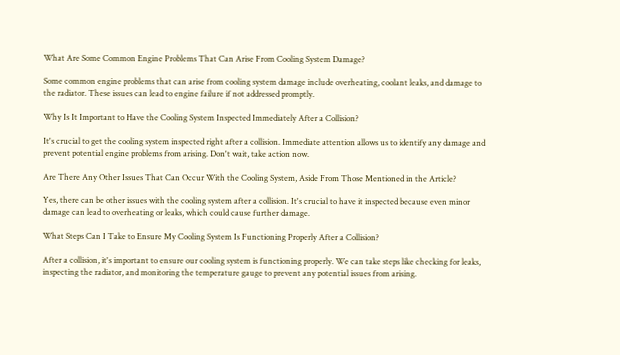What Are Some Common Engine Problems That Can Arise From Cooling System Damage?

Some common engine problems that can arise from cooling system damage include overheating, coolant leaks, and damage to the radiator. These issues can lead to engine failure if not addressed promptly.

Why Is It Important to Have the Cooling System Inspected Immediately After a Collision?

It's crucial to get the cooling system inspected right after a collision. Immediate attention allows us to identify any damage and prevent potential engine problems from arising. Don't wait, take action now.

Are There Any Other Issues That Can Occur With the Cooling System, Aside From Those Mentioned in the Article?

Yes, there can be other issues with the cooling system after a collision. It's crucial to have it inspected because even minor damage can lead to overheating or leaks, which could cause further damage.

What Steps Can I Take to Ensure My Cooling System Is Functioning Properly After a Collision?

After a collision, it's important to ensure our cooling system is functioning properly. We can take steps like checking for leaks, inspecting the radiator, and monitoring the temperature gauge to prevent any potential issues from arising.